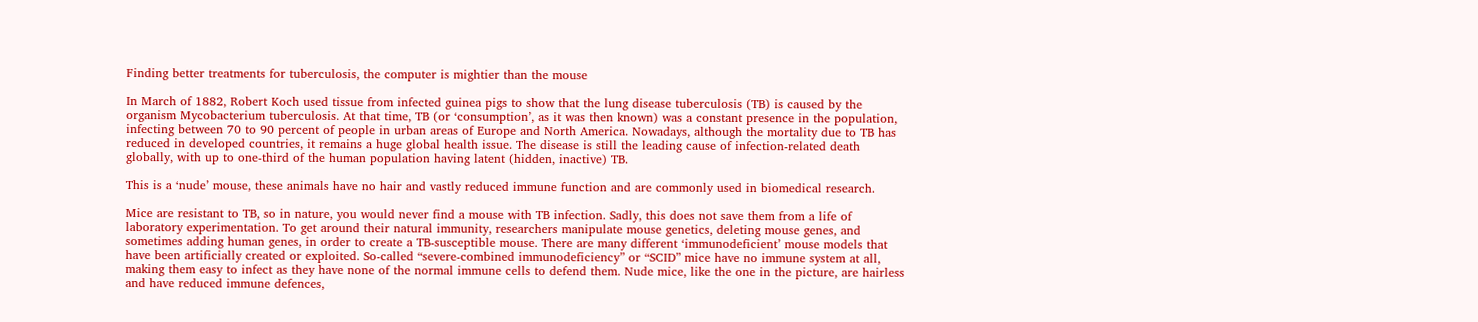Finding better treatments for tuberculosis, the computer is mightier than the mouse

In March of 1882, Robert Koch used tissue from infected guinea pigs to show that the lung disease tuberculosis (TB) is caused by the organism Mycobacterium tuberculosis. At that time, TB (or ‘consumption’, as it was then known) was a constant presence in the population, infecting between 70 to 90 percent of people in urban areas of Europe and North America. Nowadays, although the mortality due to TB has reduced in developed countries, it remains a huge global health issue. The disease is still the leading cause of infection-related death globally, with up to one-third of the human population having latent (hidden, inactive) TB.

This is a ‘nude’ mouse, these animals have no hair and vastly reduced immune function and are commonly used in biomedical research.

Mice are resistant to TB, so in nature, you would never find a mouse with TB infection. Sadly, this does not save them from a life of laboratory experimentation. To get around their natural immunity, researchers manipulate mouse genetics, deleting mouse genes, and sometimes adding human genes, in order to create a TB-susceptible mouse. There are many different ‘immunodeficient’ mouse models that have been artificially created or exploited. So-called “severe-combined immunodeficiency” or “SCID” mice have no immune system at all, making them easy to infect as they have none of the normal immune cells to defend them. Nude mice, like the one in the picture, are hairless and have reduced immune defences,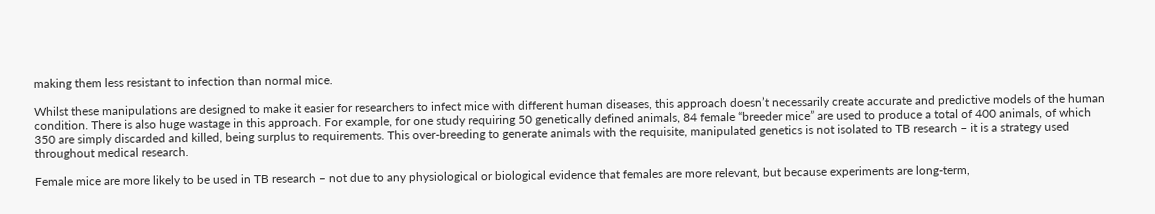making them less resistant to infection than normal mice.

Whilst these manipulations are designed to make it easier for researchers to infect mice with different human diseases, this approach doesn’t necessarily create accurate and predictive models of the human condition. There is also huge wastage in this approach. For example, for one study requiring 50 genetically defined animals, 84 female “breeder mice” are used to produce a total of 400 animals, of which 350 are simply discarded and killed, being surplus to requirements. This over-breeding to generate animals with the requisite, manipulated genetics is not isolated to TB research – it is a strategy used throughout medical research.

Female mice are more likely to be used in TB research – not due to any physiological or biological evidence that females are more relevant, but because experiments are long-term,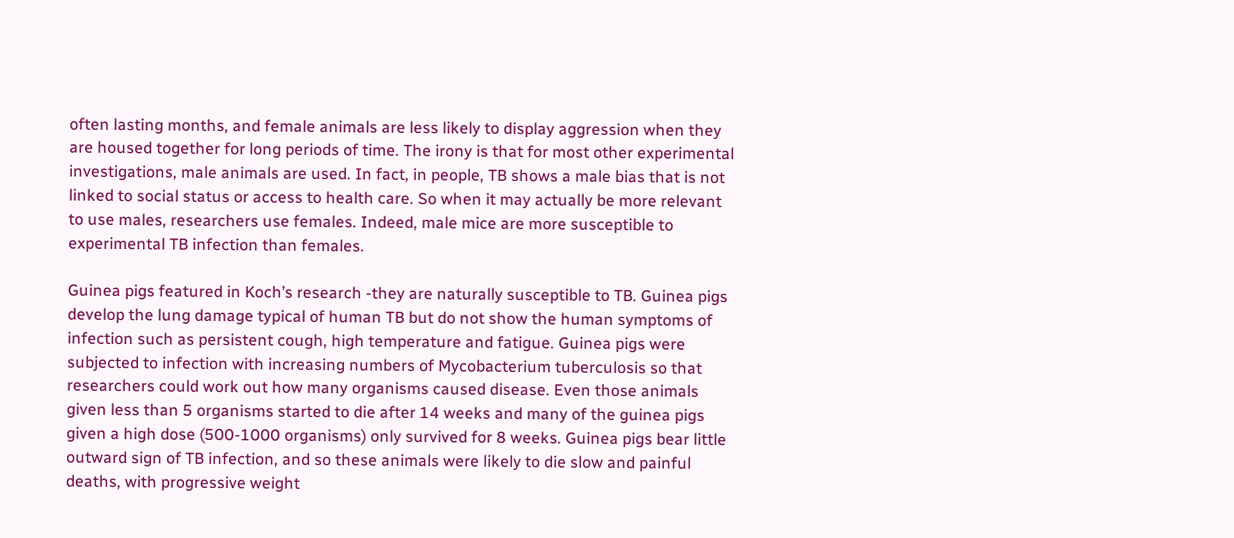often lasting months, and female animals are less likely to display aggression when they are housed together for long periods of time. The irony is that for most other experimental investigations, male animals are used. In fact, in people, TB shows a male bias that is not linked to social status or access to health care. So when it may actually be more relevant to use males, researchers use females. Indeed, male mice are more susceptible to experimental TB infection than females.

Guinea pigs featured in Koch’s research -they are naturally susceptible to TB. Guinea pigs develop the lung damage typical of human TB but do not show the human symptoms of infection such as persistent cough, high temperature and fatigue. Guinea pigs were subjected to infection with increasing numbers of Mycobacterium tuberculosis so that researchers could work out how many organisms caused disease. Even those animals given less than 5 organisms started to die after 14 weeks and many of the guinea pigs given a high dose (500-1000 organisms) only survived for 8 weeks. Guinea pigs bear little outward sign of TB infection, and so these animals were likely to die slow and painful deaths, with progressive weight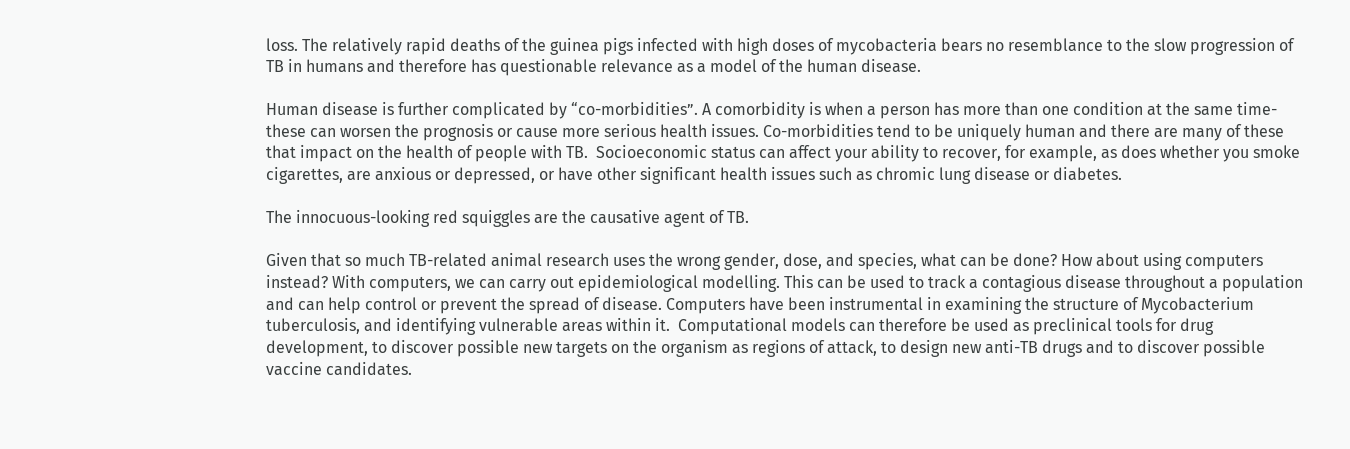loss. The relatively rapid deaths of the guinea pigs infected with high doses of mycobacteria bears no resemblance to the slow progression of TB in humans and therefore has questionable relevance as a model of the human disease.

Human disease is further complicated by “co-morbidities”. A comorbidity is when a person has more than one condition at the same time- these can worsen the prognosis or cause more serious health issues. Co-morbidities tend to be uniquely human and there are many of these that impact on the health of people with TB.  Socioeconomic status can affect your ability to recover, for example, as does whether you smoke cigarettes, are anxious or depressed, or have other significant health issues such as chromic lung disease or diabetes.

The innocuous-looking red squiggles are the causative agent of TB.

Given that so much TB-related animal research uses the wrong gender, dose, and species, what can be done? How about using computers instead? With computers, we can carry out epidemiological modelling. This can be used to track a contagious disease throughout a population and can help control or prevent the spread of disease. Computers have been instrumental in examining the structure of Mycobacterium tuberculosis, and identifying vulnerable areas within it.  Computational models can therefore be used as preclinical tools for drug development, to discover possible new targets on the organism as regions of attack, to design new anti-TB drugs and to discover possible vaccine candidates.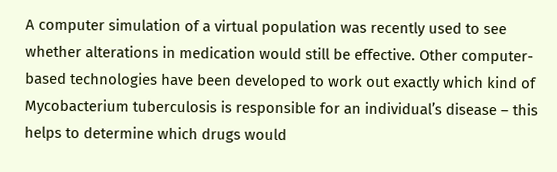A computer simulation of a virtual population was recently used to see whether alterations in medication would still be effective. Other computer-based technologies have been developed to work out exactly which kind of Mycobacterium tuberculosis is responsible for an individual’s disease – this helps to determine which drugs would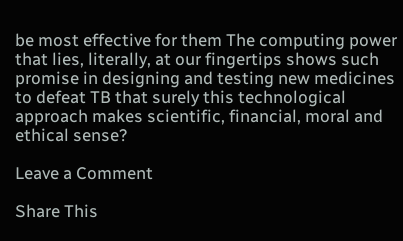be most effective for them The computing power that lies, literally, at our fingertips shows such promise in designing and testing new medicines to defeat TB that surely this technological approach makes scientific, financial, moral and ethical sense?

Leave a Comment

Share This